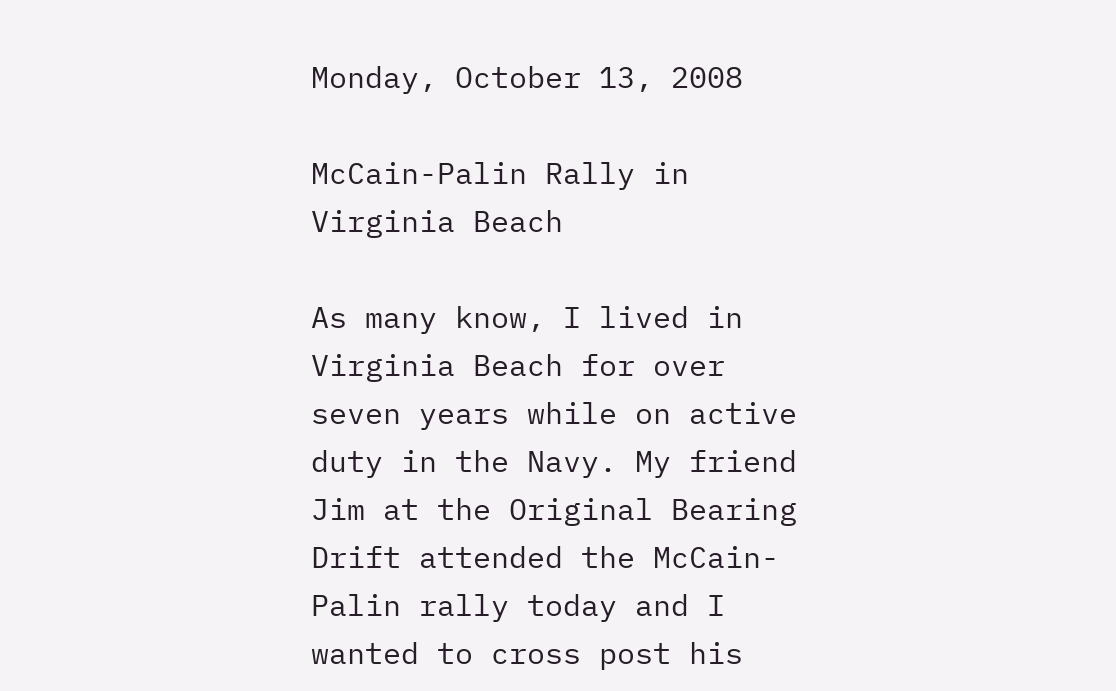Monday, October 13, 2008

McCain-Palin Rally in Virginia Beach

As many know, I lived in Virginia Beach for over seven years while on active duty in the Navy. My friend Jim at the Original Bearing Drift attended the McCain-Palin rally today and I wanted to cross post his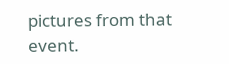pictures from that event.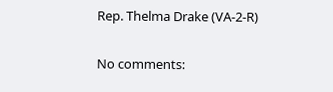Rep. Thelma Drake (VA-2-R)

No comments: